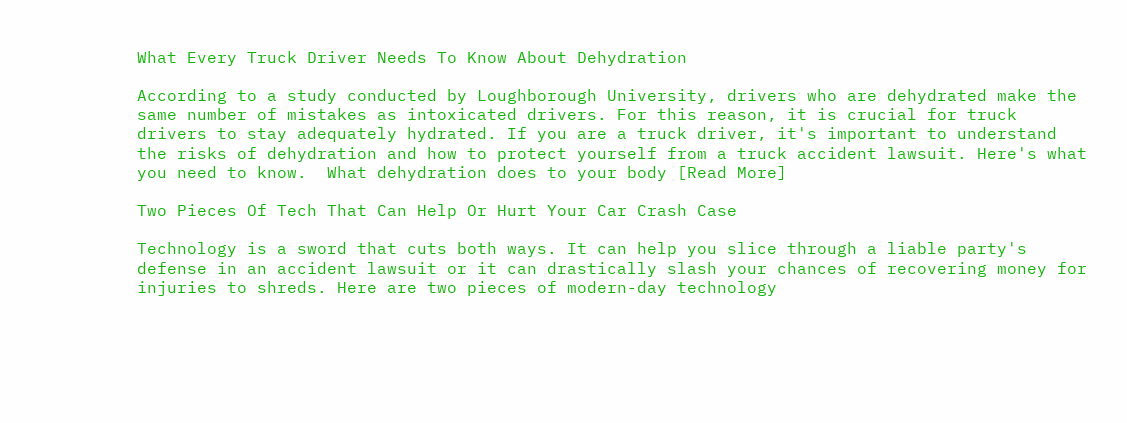What Every Truck Driver Needs To Know About Dehydration

According to a study conducted by Loughborough University, drivers who are dehydrated make the same number of mistakes as intoxicated drivers. For this reason, it is crucial for truck drivers to stay adequately hydrated. If you are a truck driver, it's important to understand the risks of dehydration and how to protect yourself from a truck accident lawsuit. Here's what you need to know.  What dehydration does to your body [Read More]

Two Pieces Of Tech That Can Help Or Hurt Your Car Crash Case

Technology is a sword that cuts both ways. It can help you slice through a liable party's defense in an accident lawsuit or it can drastically slash your chances of recovering money for injuries to shreds. Here are two pieces of modern-day technology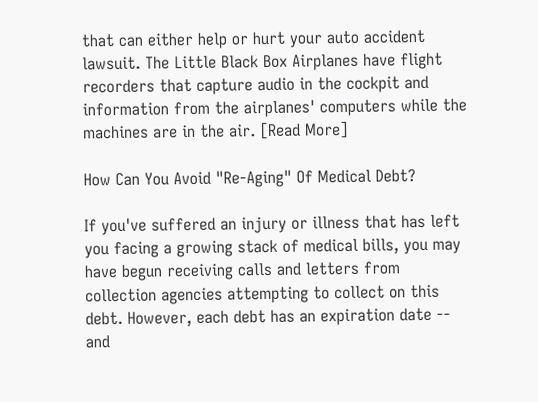that can either help or hurt your auto accident lawsuit. The Little Black Box Airplanes have flight recorders that capture audio in the cockpit and information from the airplanes' computers while the machines are in the air. [Read More]

How Can You Avoid "Re-Aging" Of Medical Debt?

If you've suffered an injury or illness that has left you facing a growing stack of medical bills, you may have begun receiving calls and letters from collection agencies attempting to collect on this debt. However, each debt has an expiration date -- and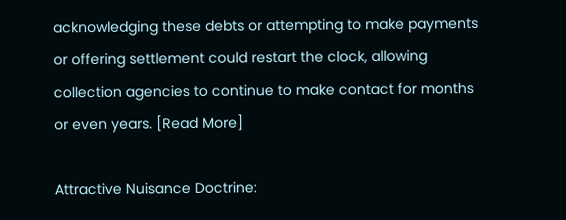acknowledging these debts or attempting to make payments or offering settlement could restart the clock, allowing collection agencies to continue to make contact for months or even years. [Read More]

Attractive Nuisance Doctrine: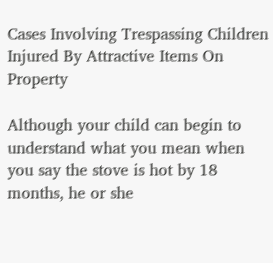Cases Involving Trespassing Children Injured By Attractive Items On Property

Although your child can begin to understand what you mean when you say the stove is hot by 18 months, he or she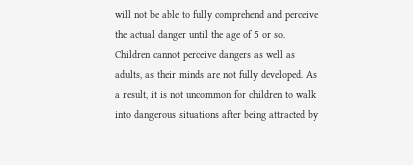will not be able to fully comprehend and perceive the actual danger until the age of 5 or so. Children cannot perceive dangers as well as adults, as their minds are not fully developed. As a result, it is not uncommon for children to walk into dangerous situations after being attracted by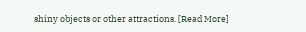shiny objects or other attractions. [Read More]